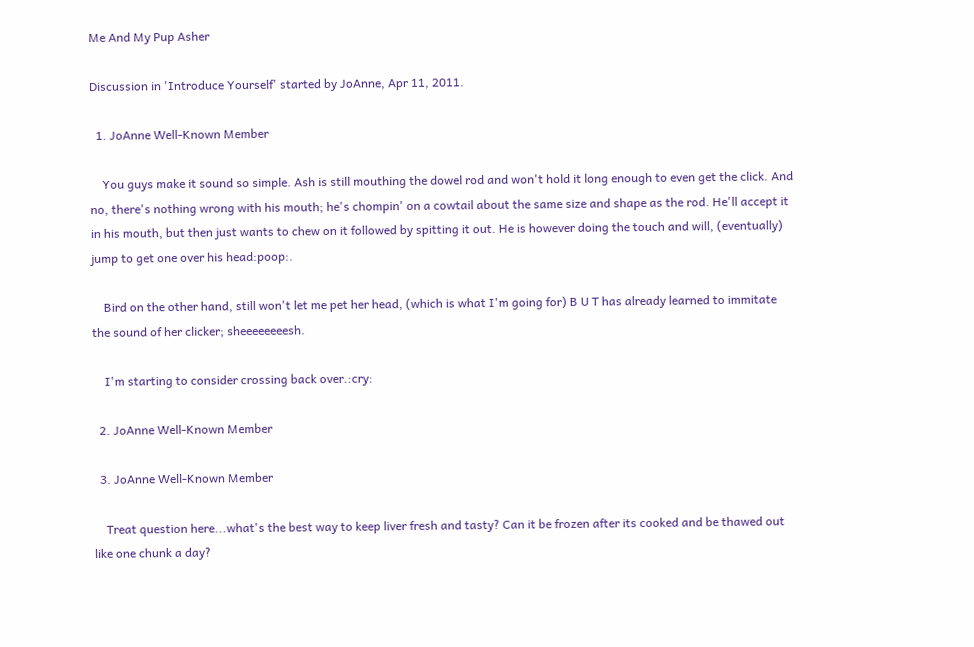Me And My Pup Asher

Discussion in 'Introduce Yourself' started by JoAnne, Apr 11, 2011.

  1. JoAnne Well-Known Member

    You guys make it sound so simple. Ash is still mouthing the dowel rod and won't hold it long enough to even get the click. And no, there's nothing wrong with his mouth; he's chompin' on a cowtail about the same size and shape as the rod. He'll accept it in his mouth, but then just wants to chew on it followed by spitting it out. He is however doing the touch and will, (eventually) jump to get one over his head:poop:.

    Bird on the other hand, still won't let me pet her head, (which is what I'm going for) B U T has already learned to immitate the sound of her clicker; sheeeeeeeesh.

    I'm starting to consider crossing back over.:cry:

  2. JoAnne Well-Known Member

  3. JoAnne Well-Known Member

    Treat question here...what's the best way to keep liver fresh and tasty? Can it be frozen after its cooked and be thawed out like one chunk a day?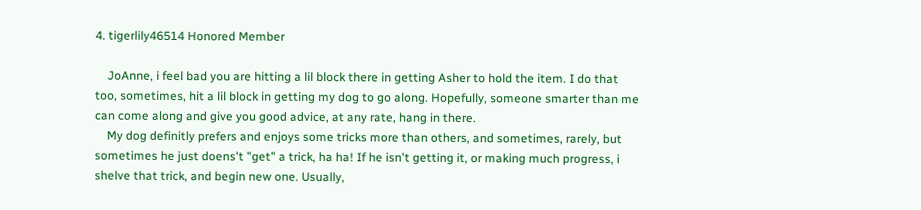4. tigerlily46514 Honored Member

    JoAnne, i feel bad you are hitting a lil block there in getting Asher to hold the item. I do that too, sometimes, hit a lil block in getting my dog to go along. Hopefully, someone smarter than me can come along and give you good advice, at any rate, hang in there.
    My dog definitly prefers and enjoys some tricks more than others, and sometimes, rarely, but sometimes he just doens't "get" a trick, ha ha! If he isn't getting it, or making much progress, i shelve that trick, and begin new one. Usually,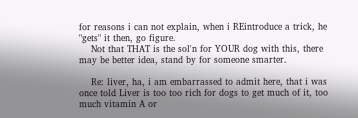for reasons i can not explain, when i REintroduce a trick, he "gets" it then, go figure.
    Not that THAT is the sol'n for YOUR dog with this, there may be better idea, stand by for someone smarter.

    Re: liver, ha, i am embarrassed to admit here, that i was once told Liver is too too rich for dogs to get much of it, too much vitamin A or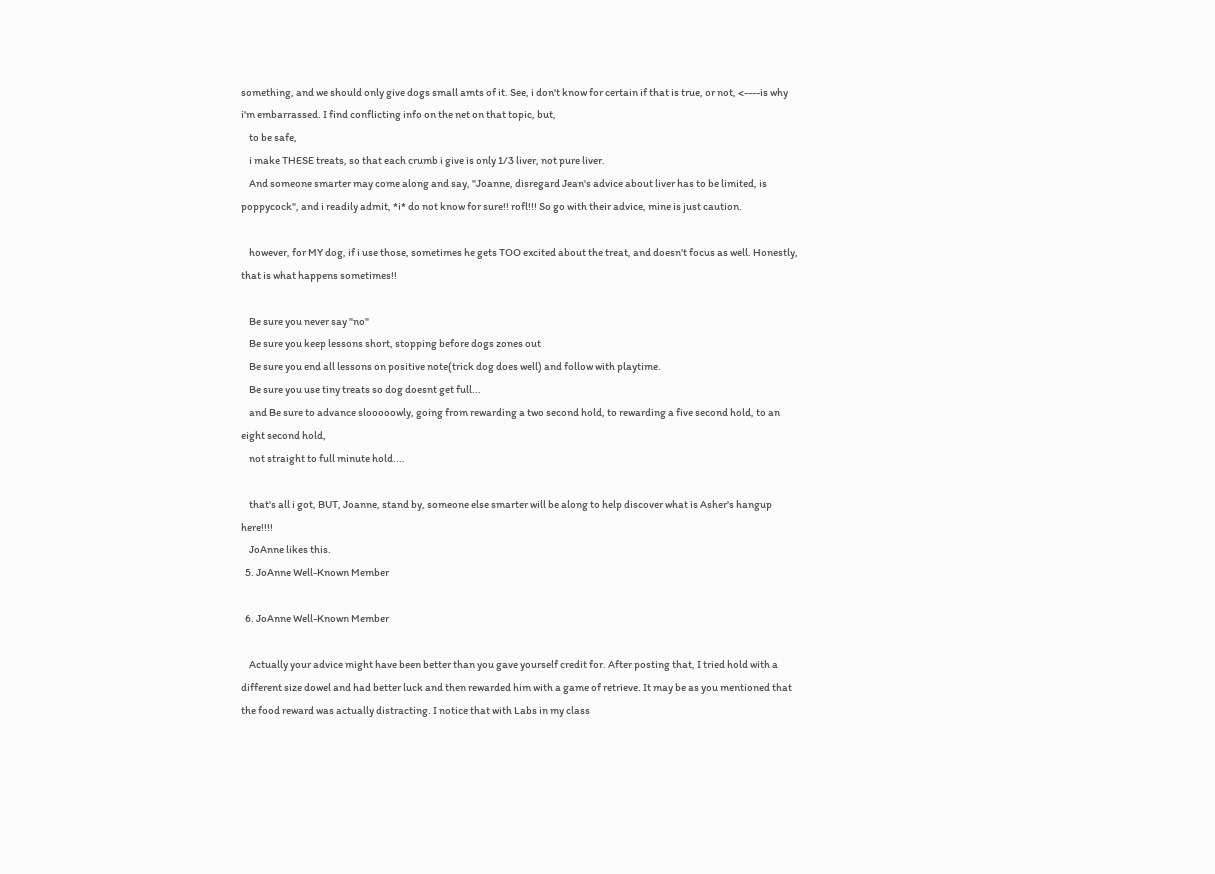something, and we should only give dogs small amts of it. See, i don't know for certain if that is true, or not, <----is why i'm embarrassed. I find conflicting info on the net on that topic, but,
    to be safe,
    i make THESE treats, so that each crumb i give is only 1/3 liver, not pure liver.
    And someone smarter may come along and say, "Joanne, disregard Jean's advice about liver has to be limited, is poppycock", and i readily admit, *i* do not know for sure!! rofl!!! So go with their advice, mine is just caution.

    however, for MY dog, if i use those, sometimes he gets TOO excited about the treat, and doesn't focus as well. Honestly, that is what happens sometimes!!

    Be sure you never say "no"
    Be sure you keep lessons short, stopping before dogs zones out
    Be sure you end all lessons on positive note(trick dog does well) and follow with playtime.
    Be sure you use tiny treats so dog doesnt get full...
    and Be sure to advance slooooowly, going from rewarding a two second hold, to rewarding a five second hold, to an eight second hold,
    not straight to full minute hold....

    that's all i got, BUT, Joanne, stand by, someone else smarter will be along to help discover what is Asher's hangup here!!!!
    JoAnne likes this.
  5. JoAnne Well-Known Member

  6. JoAnne Well-Known Member

    Actually your advice might have been better than you gave yourself credit for. After posting that, I tried hold with a different size dowel and had better luck and then rewarded him with a game of retrieve. It may be as you mentioned that the food reward was actually distracting. I notice that with Labs in my class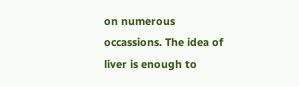on numerous occassions. The idea of liver is enough to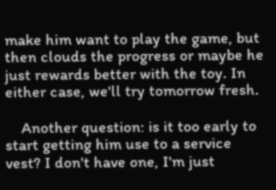make him want to play the game, but then clouds the progress or maybe he just rewards better with the toy. In either case, we'll try tomorrow fresh.

    Another question: is it too early to start getting him use to a service vest? I don't have one, I'm just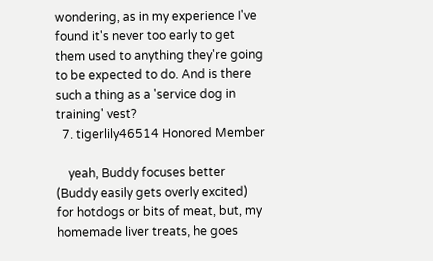wondering, as in my experience I've found it's never too early to get them used to anything they're going to be expected to do. And is there such a thing as a 'service dog in training' vest?
  7. tigerlily46514 Honored Member

    yeah, Buddy focuses better (Buddy easily gets overly excited) for hotdogs or bits of meat, but, my homemade liver treats, he goes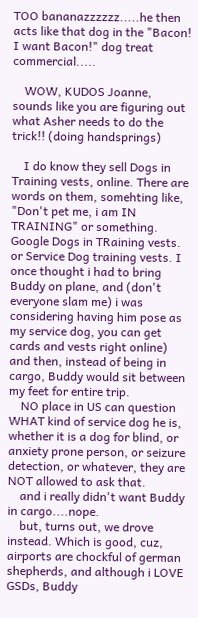TOO bananazzzzzz.....he then acts like that dog in the "Bacon! I want Bacon!" dog treat commercial.....

    WOW, KUDOS Joanne, sounds like you are figuring out what Asher needs to do the trick!! (doing handsprings)

    I do know they sell Dogs in Training vests, online. There are words on them, somehting like, "Don't pet me, i am IN TRAINING" or something. Google Dogs in TRaining vests. or Service Dog training vests. I once thought i had to bring Buddy on plane, and (don't everyone slam me) i was considering having him pose as my service dog, you can get cards and vests right online) and then, instead of being in cargo, Buddy would sit between my feet for entire trip.
    NO place in US can question WHAT kind of service dog he is, whether it is a dog for blind, or anxiety prone person, or seizure detection, or whatever, they are NOT allowed to ask that.
    and i really didn't want Buddy in cargo....nope.
    but, turns out, we drove instead. Which is good, cuz, airports are chockful of german shepherds, and although i LOVE GSDs, Buddy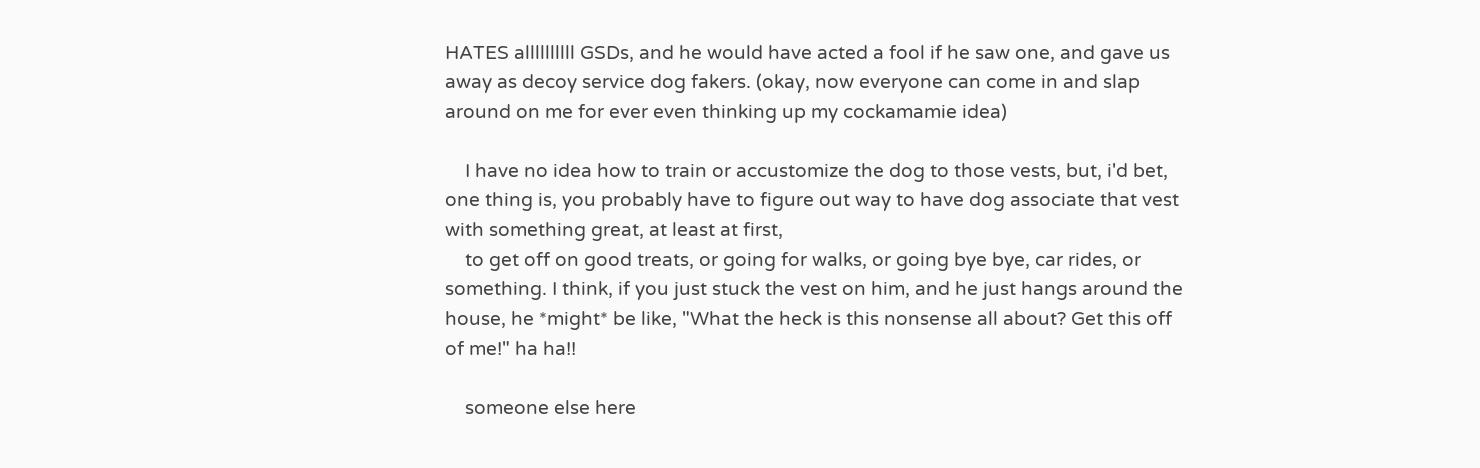HATES allllllllll GSDs, and he would have acted a fool if he saw one, and gave us away as decoy service dog fakers. (okay, now everyone can come in and slap around on me for ever even thinking up my cockamamie idea)

    I have no idea how to train or accustomize the dog to those vests, but, i'd bet, one thing is, you probably have to figure out way to have dog associate that vest with something great, at least at first,
    to get off on good treats, or going for walks, or going bye bye, car rides, or something. I think, if you just stuck the vest on him, and he just hangs around the house, he *might* be like, "What the heck is this nonsense all about? Get this off of me!" ha ha!!

    someone else here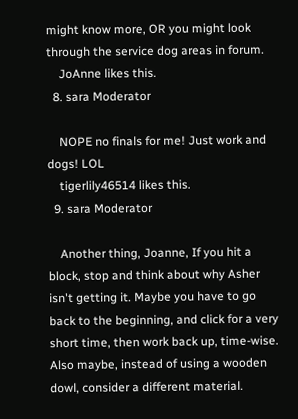might know more, OR you might look through the service dog areas in forum.
    JoAnne likes this.
  8. sara Moderator

    NOPE no finals for me! Just work and dogs! LOL
    tigerlily46514 likes this.
  9. sara Moderator

    Another thing, Joanne, If you hit a block, stop and think about why Asher isn't getting it. Maybe you have to go back to the beginning, and click for a very short time, then work back up, time-wise. Also maybe, instead of using a wooden dowl, consider a different material.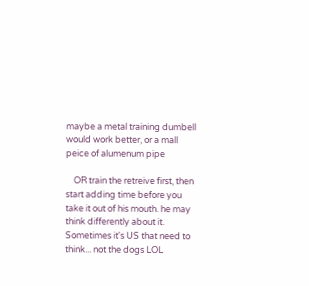maybe a metal training dumbell would work better, or a mall peice of alumenum pipe

    OR train the retreive first, then start adding time before you take it out of his mouth. he may think differently about it. Sometimes it's US that need to think... not the dogs LOL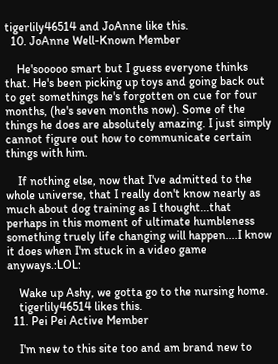tigerlily46514 and JoAnne like this.
  10. JoAnne Well-Known Member

    He'sooooo smart but I guess everyone thinks that. He's been picking up toys and going back out to get somethings he's forgotten on cue for four months, (he's seven months now). Some of the things he does are absolutely amazing. I just simply cannot figure out how to communicate certain things with him.

    If nothing else, now that I've admitted to the whole universe, that I really don't know nearly as much about dog training as I thought...that perhaps in this moment of ultimate humbleness something truely life changing will happen....I know it does when I'm stuck in a video game anyways.:LOL:

    Wake up Ashy, we gotta go to the nursing home.
    tigerlily46514 likes this.
  11. Pei Pei Active Member

    I'm new to this site too and am brand new to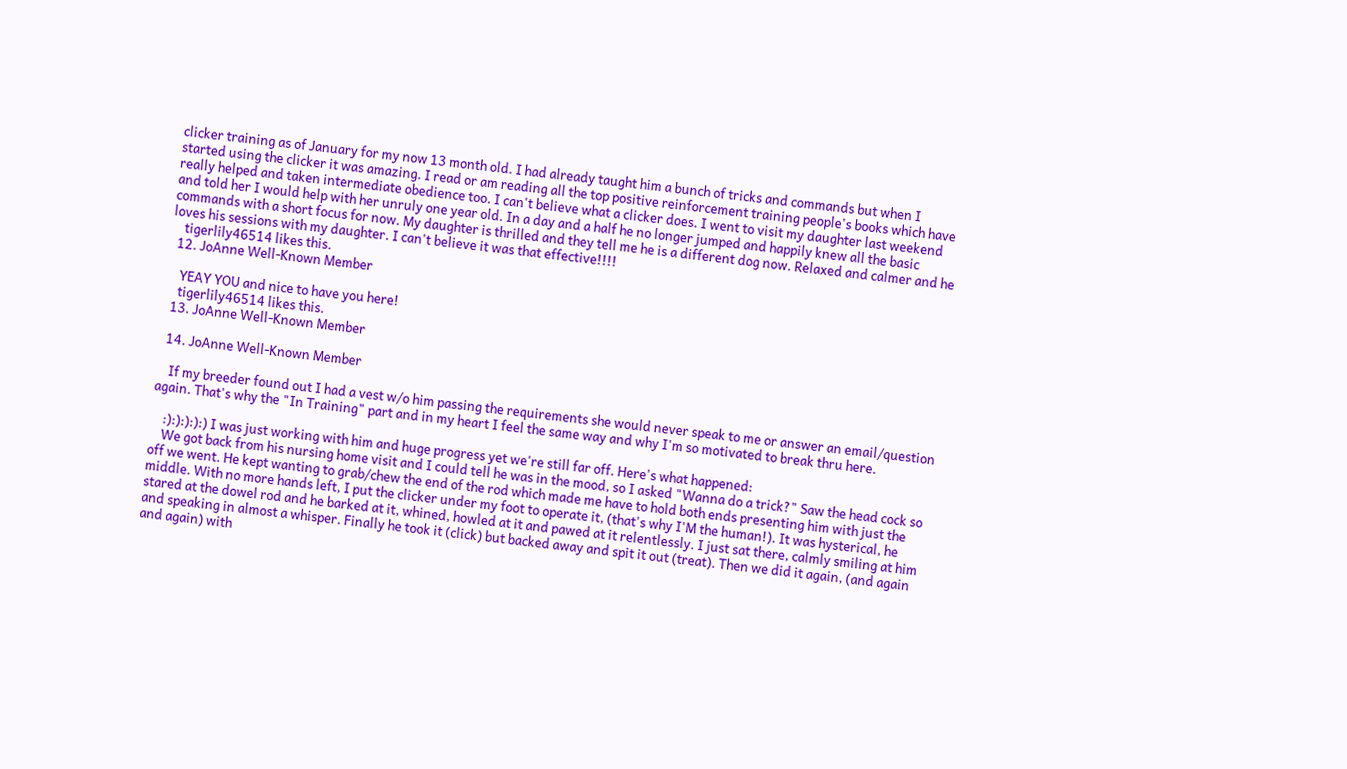clicker training as of January for my now 13 month old. I had already taught him a bunch of tricks and commands but when I started using the clicker it was amazing. I read or am reading all the top positive reinforcement training people's books which have really helped and taken intermediate obedience too. I can't believe what a clicker does. I went to visit my daughter last weekend and told her I would help with her unruly one year old. In a day and a half he no longer jumped and happily knew all the basic commands with a short focus for now. My daughter is thrilled and they tell me he is a different dog now. Relaxed and calmer and he loves his sessions with my daughter. I can't believe it was that effective!!!!
    tigerlily46514 likes this.
  12. JoAnne Well-Known Member

    YEAY YOU and nice to have you here!
    tigerlily46514 likes this.
  13. JoAnne Well-Known Member

  14. JoAnne Well-Known Member

    If my breeder found out I had a vest w/o him passing the requirements she would never speak to me or answer an email/question again. That's why the "In Training" part and in my heart I feel the same way and why I'm so motivated to break thru here.

    :):):):):) I was just working with him and huge progress yet we're still far off. Here's what happened:
    We got back from his nursing home visit and I could tell he was in the mood, so I asked "Wanna do a trick?" Saw the head cock so off we went. He kept wanting to grab/chew the end of the rod which made me have to hold both ends presenting him with just the middle. With no more hands left, I put the clicker under my foot to operate it, (that's why I'M the human!). It was hysterical, he stared at the dowel rod and he barked at it, whined, howled at it and pawed at it relentlessly. I just sat there, calmly smiling at him and speaking in almost a whisper. Finally he took it (click) but backed away and spit it out (treat). Then we did it again, (and again and again) with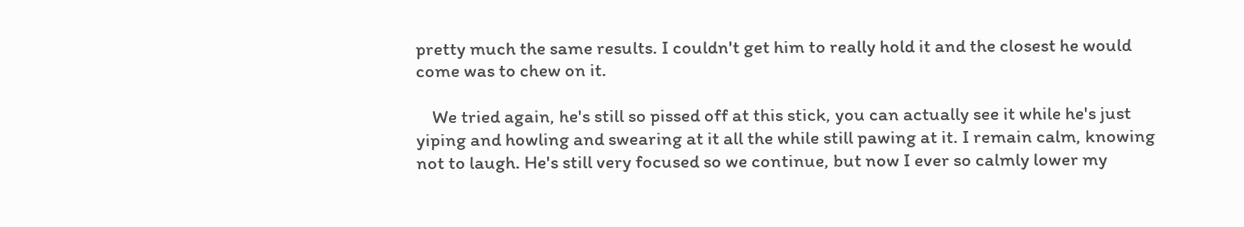pretty much the same results. I couldn't get him to really hold it and the closest he would come was to chew on it.

    We tried again, he's still so pissed off at this stick, you can actually see it while he's just yiping and howling and swearing at it all the while still pawing at it. I remain calm, knowing not to laugh. He's still very focused so we continue, but now I ever so calmly lower my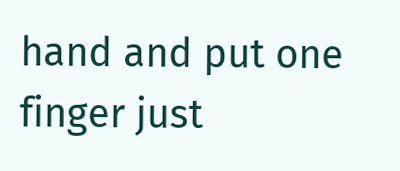hand and put one finger just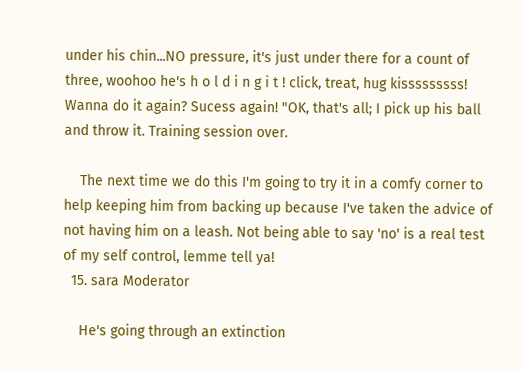under his chin...NO pressure, it's just under there for a count of three, woohoo he's h o l d i n g i t ! click, treat, hug kisssssssss! Wanna do it again? Sucess again! "OK, that's all; I pick up his ball and throw it. Training session over.

    The next time we do this I'm going to try it in a comfy corner to help keeping him from backing up because I've taken the advice of not having him on a leash. Not being able to say 'no' is a real test of my self control, lemme tell ya!
  15. sara Moderator

    He's going through an extinction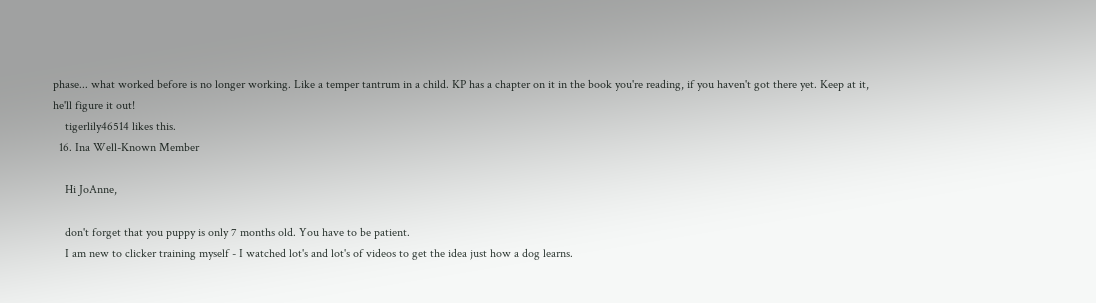phase... what worked before is no longer working. Like a temper tantrum in a child. KP has a chapter on it in the book you're reading, if you haven't got there yet. Keep at it, he'll figure it out!
    tigerlily46514 likes this.
  16. Ina Well-Known Member

    Hi JoAnne,

    don't forget that you puppy is only 7 months old. You have to be patient.
    I am new to clicker training myself - I watched lot's and lot's of videos to get the idea just how a dog learns.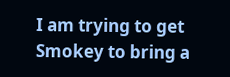I am trying to get Smokey to bring a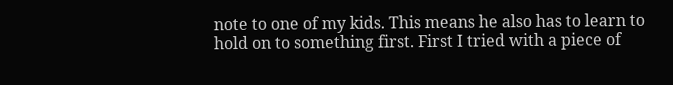note to one of my kids. This means he also has to learn to hold on to something first. First I tried with a piece of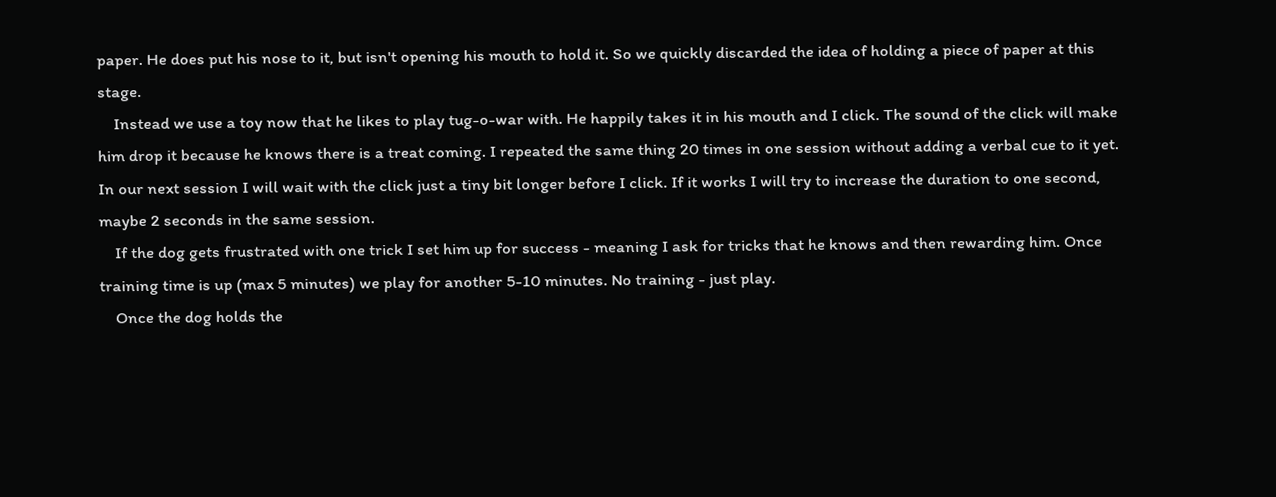paper. He does put his nose to it, but isn't opening his mouth to hold it. So we quickly discarded the idea of holding a piece of paper at this stage.
    Instead we use a toy now that he likes to play tug-o-war with. He happily takes it in his mouth and I click. The sound of the click will make him drop it because he knows there is a treat coming. I repeated the same thing 20 times in one session without adding a verbal cue to it yet. In our next session I will wait with the click just a tiny bit longer before I click. If it works I will try to increase the duration to one second, maybe 2 seconds in the same session.
    If the dog gets frustrated with one trick I set him up for success - meaning I ask for tricks that he knows and then rewarding him. Once training time is up (max 5 minutes) we play for another 5-10 minutes. No training - just play.
    Once the dog holds the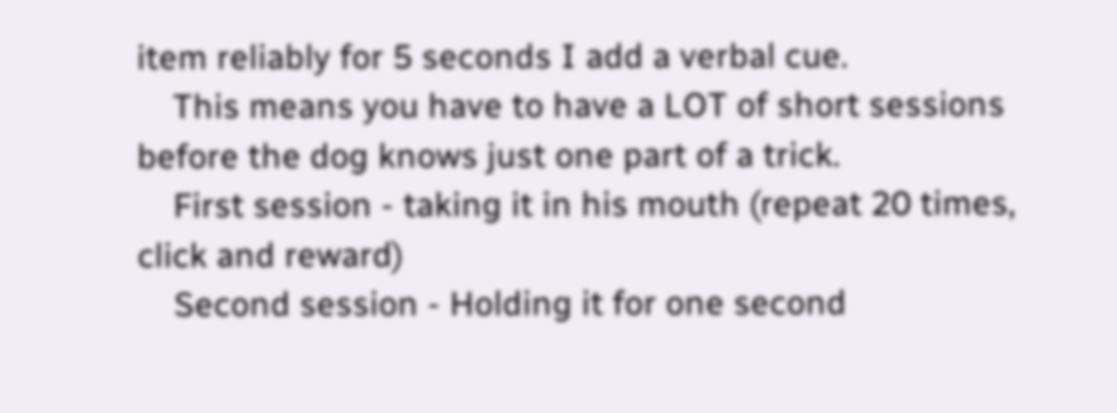item reliably for 5 seconds I add a verbal cue.
    This means you have to have a LOT of short sessions before the dog knows just one part of a trick.
    First session - taking it in his mouth (repeat 20 times, click and reward)
    Second session - Holding it for one second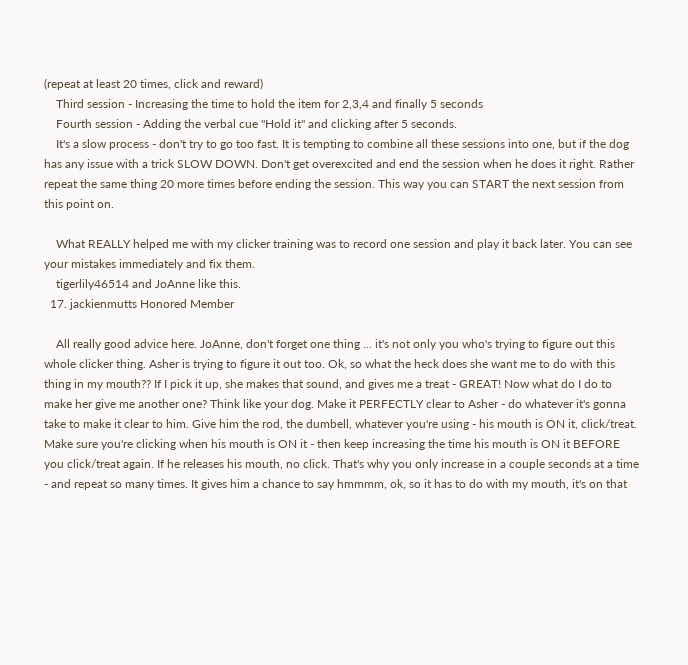(repeat at least 20 times, click and reward)
    Third session - Increasing the time to hold the item for 2,3,4 and finally 5 seconds
    Fourth session - Adding the verbal cue "Hold it" and clicking after 5 seconds.
    It's a slow process - don't try to go too fast. It is tempting to combine all these sessions into one, but if the dog has any issue with a trick SLOW DOWN. Don't get overexcited and end the session when he does it right. Rather repeat the same thing 20 more times before ending the session. This way you can START the next session from this point on.

    What REALLY helped me with my clicker training was to record one session and play it back later. You can see your mistakes immediately and fix them.
    tigerlily46514 and JoAnne like this.
  17. jackienmutts Honored Member

    All really good advice here. JoAnne, don't forget one thing ... it's not only you who's trying to figure out this whole clicker thing. Asher is trying to figure it out too. Ok, so what the heck does she want me to do with this thing in my mouth?? If I pick it up, she makes that sound, and gives me a treat - GREAT! Now what do I do to make her give me another one? Think like your dog. Make it PERFECTLY clear to Asher - do whatever it's gonna take to make it clear to him. Give him the rod, the dumbell, whatever you're using - his mouth is ON it, click/treat. Make sure you're clicking when his mouth is ON it - then keep increasing the time his mouth is ON it BEFORE you click/treat again. If he releases his mouth, no click. That's why you only increase in a couple seconds at a time - and repeat so many times. It gives him a chance to say hmmmm, ok, so it has to do with my mouth, it's on that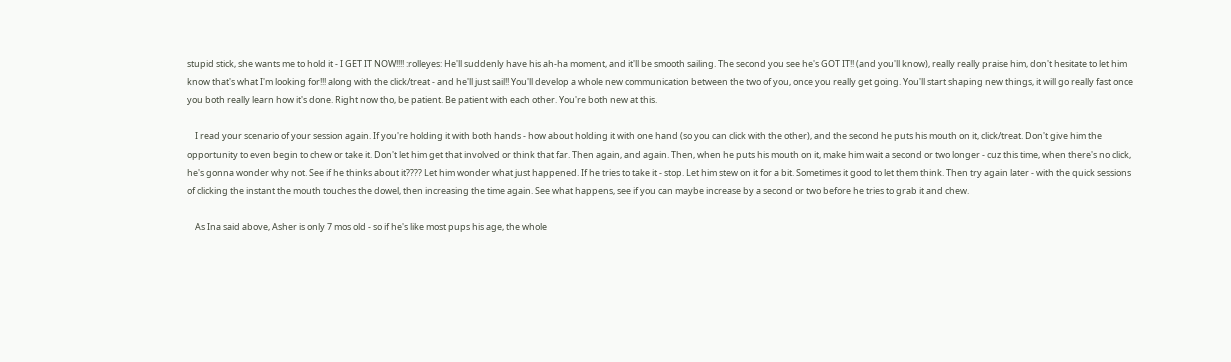stupid stick, she wants me to hold it - I GET IT NOW!!!! :rolleyes: He'll suddenly have his ah-ha moment, and it'll be smooth sailing. The second you see he's GOT IT!! (and you'll know), really really praise him, don't hesitate to let him know that's what I'm looking for!!! along with the click/treat - and he'll just sail!! You'll develop a whole new communication between the two of you, once you really get going. You'll start shaping new things, it will go really fast once you both really learn how it's done. Right now tho, be patient. Be patient with each other. You're both new at this.

    I read your scenario of your session again. If you're holding it with both hands - how about holding it with one hand (so you can click with the other), and the second he puts his mouth on it, click/treat. Don't give him the opportunity to even begin to chew or take it. Don't let him get that involved or think that far. Then again, and again. Then, when he puts his mouth on it, make him wait a second or two longer - cuz this time, when there's no click, he's gonna wonder why not. See if he thinks about it???? Let him wonder what just happened. If he tries to take it - stop. Let him stew on it for a bit. Sometimes it good to let them think. Then try again later - with the quick sessions of clicking the instant the mouth touches the dowel, then increasing the time again. See what happens, see if you can maybe increase by a second or two before he tries to grab it and chew.

    As Ina said above, Asher is only 7 mos old - so if he's like most pups his age, the whole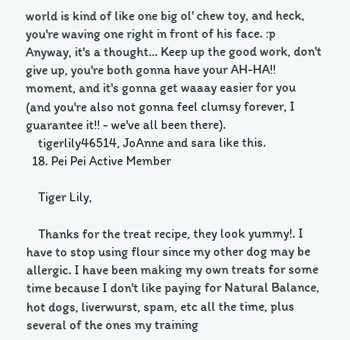world is kind of like one big ol' chew toy, and heck, you're waving one right in front of his face. :p Anyway, it's a thought... Keep up the good work, don't give up, you're both gonna have your AH-HA!! moment, and it's gonna get waaay easier for you (and you're also not gonna feel clumsy forever, I guarantee it!! - we've all been there).
    tigerlily46514, JoAnne and sara like this.
  18. Pei Pei Active Member

    Tiger Lily,

    Thanks for the treat recipe, they look yummy!. I have to stop using flour since my other dog may be allergic. I have been making my own treats for some time because I don't like paying for Natural Balance, hot dogs, liverwurst, spam, etc all the time, plus several of the ones my training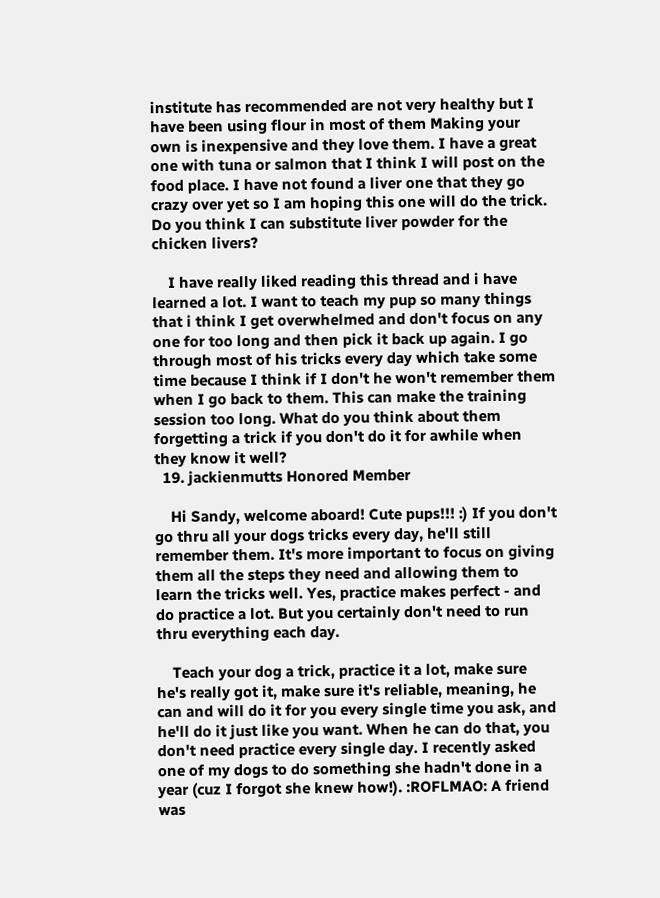institute has recommended are not very healthy but I have been using flour in most of them Making your own is inexpensive and they love them. I have a great one with tuna or salmon that I think I will post on the food place. I have not found a liver one that they go crazy over yet so I am hoping this one will do the trick. Do you think I can substitute liver powder for the chicken livers?

    I have really liked reading this thread and i have learned a lot. I want to teach my pup so many things that i think I get overwhelmed and don't focus on any one for too long and then pick it back up again. I go through most of his tricks every day which take some time because I think if I don't he won't remember them when I go back to them. This can make the training session too long. What do you think about them forgetting a trick if you don't do it for awhile when they know it well?
  19. jackienmutts Honored Member

    Hi Sandy, welcome aboard! Cute pups!!! :) If you don't go thru all your dogs tricks every day, he'll still remember them. It's more important to focus on giving them all the steps they need and allowing them to learn the tricks well. Yes, practice makes perfect - and do practice a lot. But you certainly don't need to run thru everything each day.

    Teach your dog a trick, practice it a lot, make sure he's really got it, make sure it's reliable, meaning, he can and will do it for you every single time you ask, and he'll do it just like you want. When he can do that, you don't need practice every single day. I recently asked one of my dogs to do something she hadn't done in a year (cuz I forgot she knew how!). :ROFLMAO: A friend was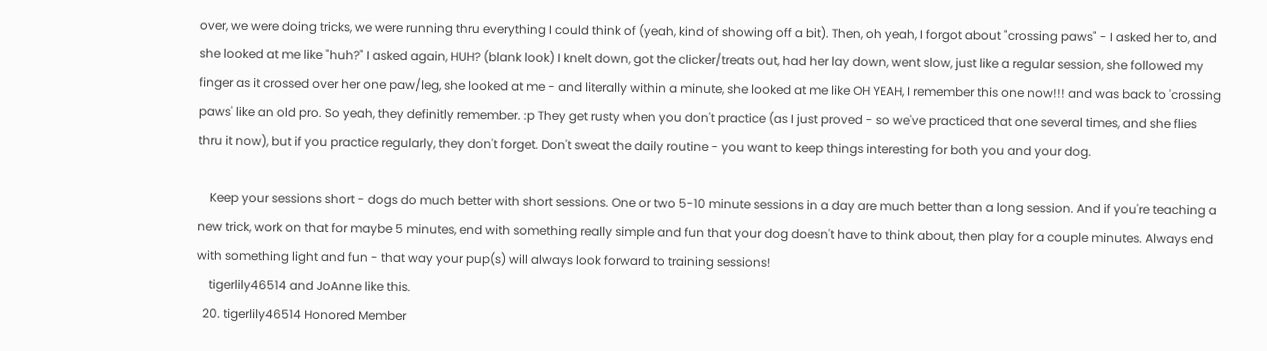over, we were doing tricks, we were running thru everything I could think of (yeah, kind of showing off a bit). Then, oh yeah, I forgot about "crossing paws" - I asked her to, and she looked at me like "huh?" I asked again, HUH? (blank look) I knelt down, got the clicker/treats out, had her lay down, went slow, just like a regular session, she followed my finger as it crossed over her one paw/leg, she looked at me - and literally within a minute, she looked at me like OH YEAH, I remember this one now!!! and was back to 'crossing paws' like an old pro. So yeah, they definitly remember. :p They get rusty when you don't practice (as I just proved - so we've practiced that one several times, and she flies thru it now), but if you practice regularly, they don't forget. Don't sweat the daily routine - you want to keep things interesting for both you and your dog.

    Keep your sessions short - dogs do much better with short sessions. One or two 5-10 minute sessions in a day are much better than a long session. And if you're teaching a new trick, work on that for maybe 5 minutes, end with something really simple and fun that your dog doesn't have to think about, then play for a couple minutes. Always end with something light and fun - that way your pup(s) will always look forward to training sessions!
    tigerlily46514 and JoAnne like this.
  20. tigerlily46514 Honored Member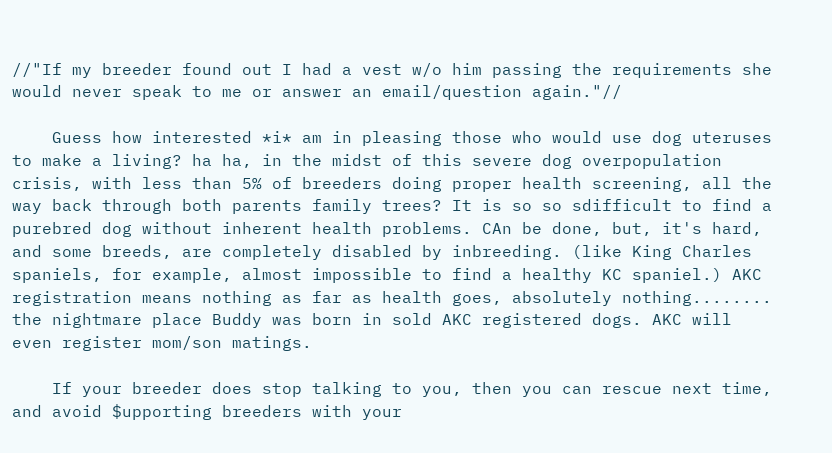//"If my breeder found out I had a vest w/o him passing the requirements she would never speak to me or answer an email/question again."//

    Guess how interested *i* am in pleasing those who would use dog uteruses to make a living? ha ha, in the midst of this severe dog overpopulation crisis, with less than 5% of breeders doing proper health screening, all the way back through both parents family trees? It is so so sdifficult to find a purebred dog without inherent health problems. CAn be done, but, it's hard, and some breeds, are completely disabled by inbreeding. (like King Charles spaniels, for example, almost impossible to find a healthy KC spaniel.) AKC registration means nothing as far as health goes, absolutely nothing........ the nightmare place Buddy was born in sold AKC registered dogs. AKC will even register mom/son matings.

    If your breeder does stop talking to you, then you can rescue next time, and avoid $upporting breeders with your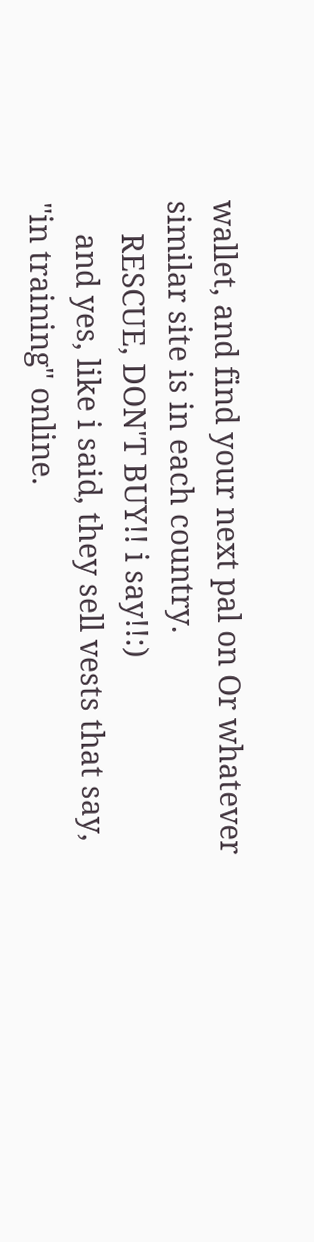wallet, and find your next pal on Or whatever similar site is in each country.
    RESCUE, DON'T BUY!! i say!!:)
    and yes, like i said, they sell vests that say, "in training" online.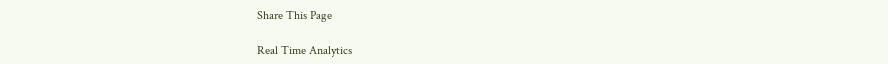Share This Page

Real Time Analytics